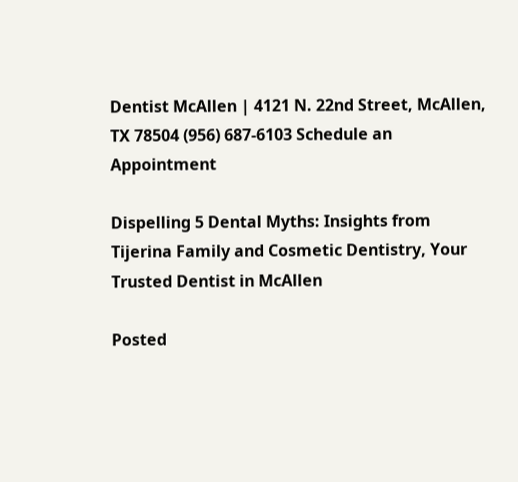Dentist McAllen | 4121 N. 22nd Street, McAllen, TX 78504 (956) 687-6103 Schedule an Appointment

Dispelling 5 Dental Myths: Insights from Tijerina Family and Cosmetic Dentistry, Your Trusted Dentist in McAllen

Posted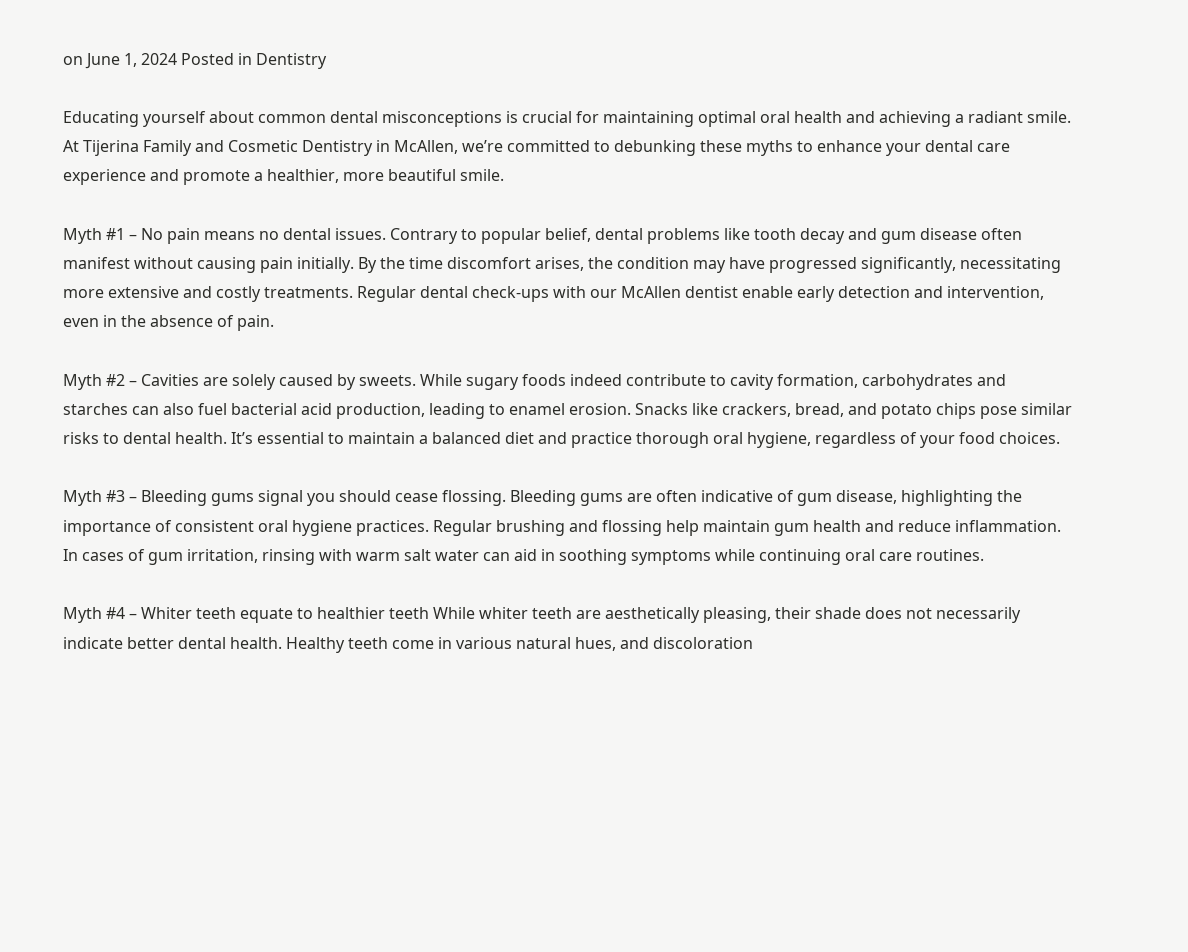on June 1, 2024 Posted in Dentistry

Educating yourself about common dental misconceptions is crucial for maintaining optimal oral health and achieving a radiant smile. At Tijerina Family and Cosmetic Dentistry in McAllen, we’re committed to debunking these myths to enhance your dental care experience and promote a healthier, more beautiful smile.

Myth #1 – No pain means no dental issues. Contrary to popular belief, dental problems like tooth decay and gum disease often manifest without causing pain initially. By the time discomfort arises, the condition may have progressed significantly, necessitating more extensive and costly treatments. Regular dental check-ups with our McAllen dentist enable early detection and intervention, even in the absence of pain.

Myth #2 – Cavities are solely caused by sweets. While sugary foods indeed contribute to cavity formation, carbohydrates and starches can also fuel bacterial acid production, leading to enamel erosion. Snacks like crackers, bread, and potato chips pose similar risks to dental health. It’s essential to maintain a balanced diet and practice thorough oral hygiene, regardless of your food choices.

Myth #3 – Bleeding gums signal you should cease flossing. Bleeding gums are often indicative of gum disease, highlighting the importance of consistent oral hygiene practices. Regular brushing and flossing help maintain gum health and reduce inflammation. In cases of gum irritation, rinsing with warm salt water can aid in soothing symptoms while continuing oral care routines.

Myth #4 – Whiter teeth equate to healthier teeth While whiter teeth are aesthetically pleasing, their shade does not necessarily indicate better dental health. Healthy teeth come in various natural hues, and discoloration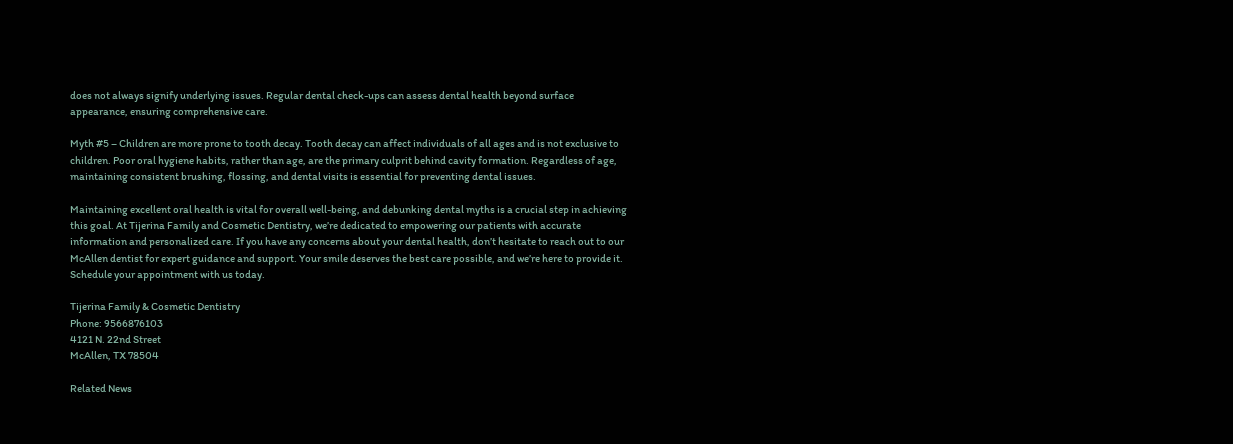does not always signify underlying issues. Regular dental check-ups can assess dental health beyond surface appearance, ensuring comprehensive care.

Myth #5 – Children are more prone to tooth decay. Tooth decay can affect individuals of all ages and is not exclusive to children. Poor oral hygiene habits, rather than age, are the primary culprit behind cavity formation. Regardless of age, maintaining consistent brushing, flossing, and dental visits is essential for preventing dental issues.

Maintaining excellent oral health is vital for overall well-being, and debunking dental myths is a crucial step in achieving this goal. At Tijerina Family and Cosmetic Dentistry, we’re dedicated to empowering our patients with accurate information and personalized care. If you have any concerns about your dental health, don’t hesitate to reach out to our McAllen dentist for expert guidance and support. Your smile deserves the best care possible, and we’re here to provide it. Schedule your appointment with us today.

Tijerina Family & Cosmetic Dentistry
Phone: 9566876103
4121 N. 22nd Street
McAllen, TX 78504

Related News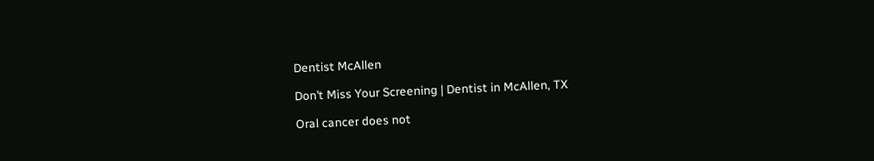Dentist McAllen

Don’t Miss Your Screening | Dentist in McAllen, TX

Oral cancer does not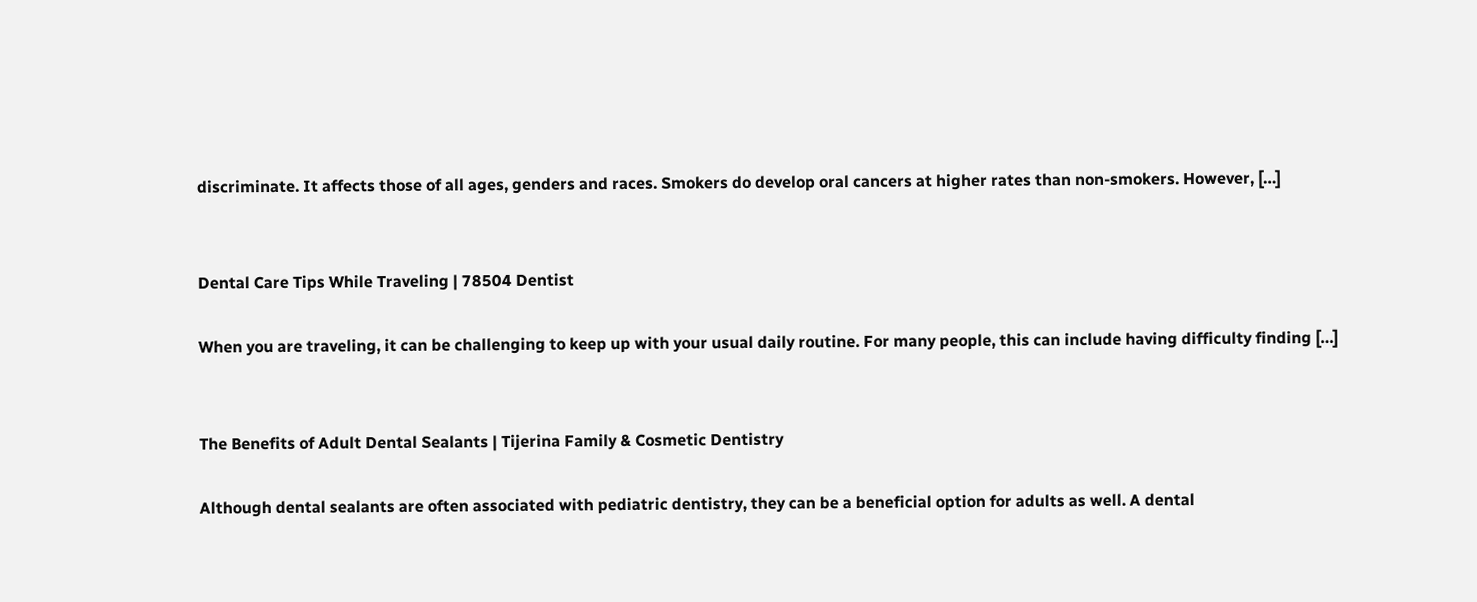discriminate. It affects those of all ages, genders and races. Smokers do develop oral cancers at higher rates than non-smokers. However, […]


Dental Care Tips While Traveling | 78504 Dentist

When you are traveling, it can be challenging to keep up with your usual daily routine. For many people, this can include having difficulty finding […]


The Benefits of Adult Dental Sealants | Tijerina Family & Cosmetic Dentistry

Although dental sealants are often associated with pediatric dentistry, they can be a beneficial option for adults as well. A dental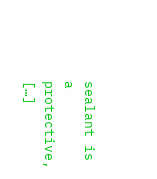sealant is a protective, […]